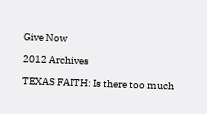Give Now

2012 Archives

TEXAS FAITH: Is there too much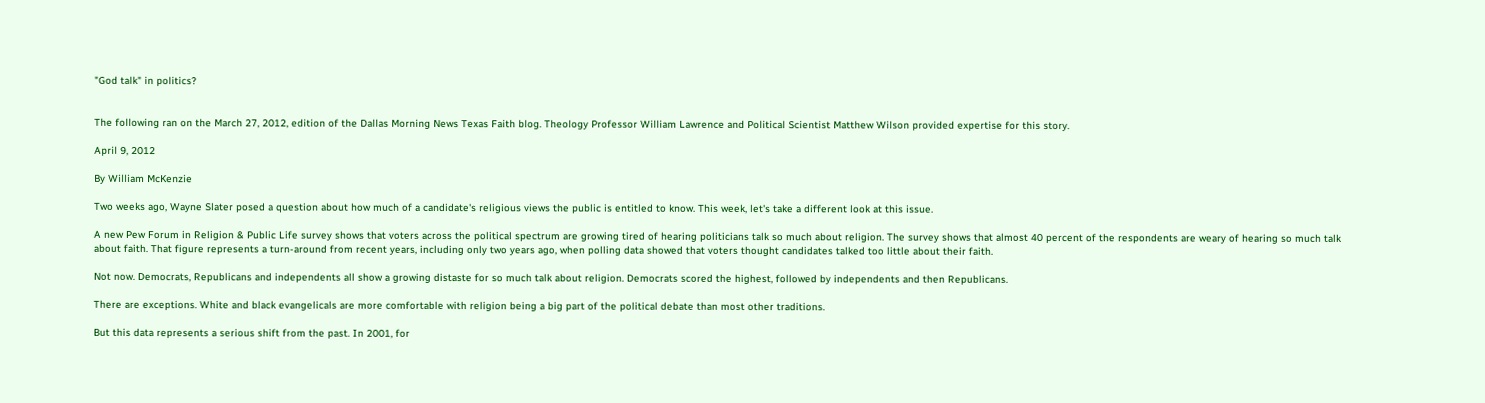"God talk" in politics?


The following ran on the March 27, 2012, edition of the Dallas Morning News Texas Faith blog. Theology Professor William Lawrence and Political Scientist Matthew Wilson provided expertise for this story.

April 9, 2012

By William McKenzie

Two weeks ago, Wayne Slater posed a question about how much of a candidate's religious views the public is entitled to know. This week, let's take a different look at this issue.

A new Pew Forum in Religion & Public Life survey shows that voters across the political spectrum are growing tired of hearing politicians talk so much about religion. The survey shows that almost 40 percent of the respondents are weary of hearing so much talk about faith. That figure represents a turn-around from recent years, including only two years ago, when polling data showed that voters thought candidates talked too little about their faith.

Not now. Democrats, Republicans and independents all show a growing distaste for so much talk about religion. Democrats scored the highest, followed by independents and then Republicans.

There are exceptions. White and black evangelicals are more comfortable with religion being a big part of the political debate than most other traditions.

But this data represents a serious shift from the past. In 2001, for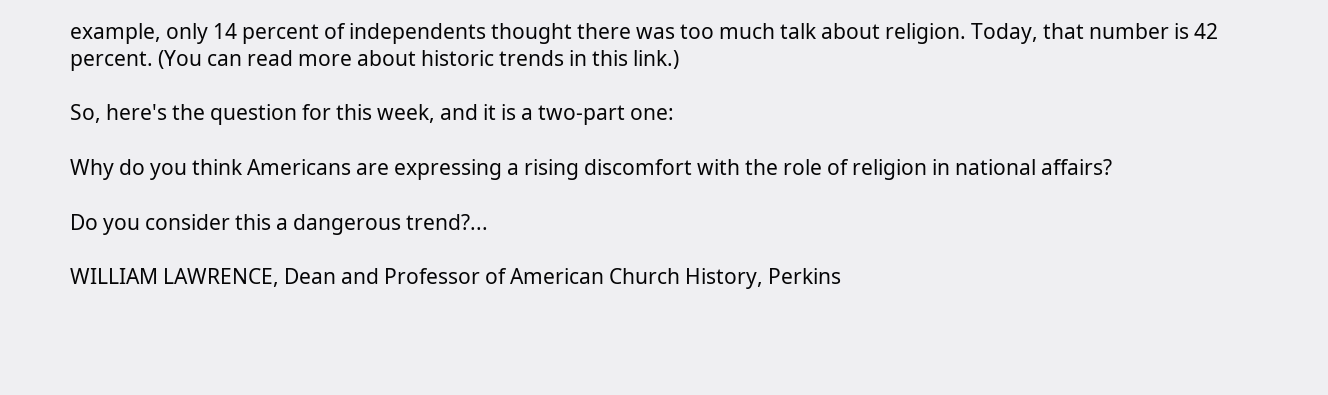example, only 14 percent of independents thought there was too much talk about religion. Today, that number is 42 percent. (You can read more about historic trends in this link.)

So, here's the question for this week, and it is a two-part one:

Why do you think Americans are expressing a rising discomfort with the role of religion in national affairs?

Do you consider this a dangerous trend?...

WILLIAM LAWRENCE, Dean and Professor of American Church History, Perkins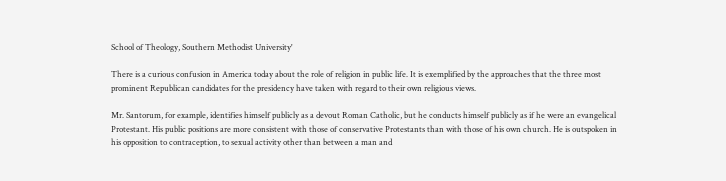School of Theology, Southern Methodist University'

There is a curious confusion in America today about the role of religion in public life. It is exemplified by the approaches that the three most prominent Republican candidates for the presidency have taken with regard to their own religious views.

Mr. Santorum, for example, identifies himself publicly as a devout Roman Catholic, but he conducts himself publicly as if he were an evangelical Protestant. His public positions are more consistent with those of conservative Protestants than with those of his own church. He is outspoken in his opposition to contraception, to sexual activity other than between a man and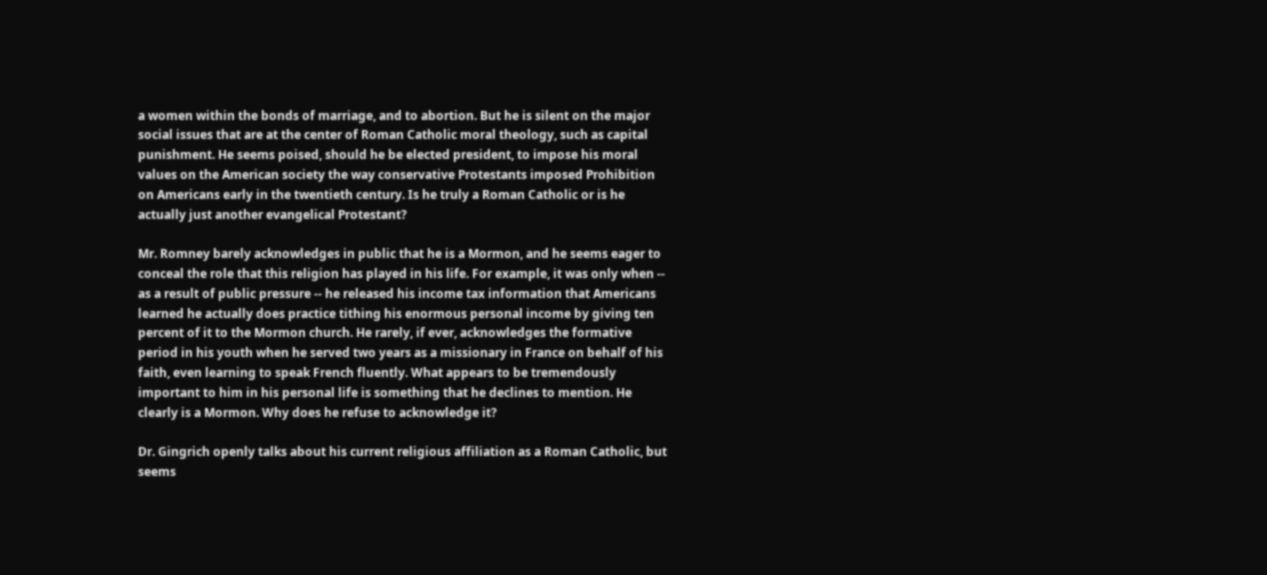a women within the bonds of marriage, and to abortion. But he is silent on the major social issues that are at the center of Roman Catholic moral theology, such as capital punishment. He seems poised, should he be elected president, to impose his moral values on the American society the way conservative Protestants imposed Prohibition on Americans early in the twentieth century. Is he truly a Roman Catholic or is he actually just another evangelical Protestant?

Mr. Romney barely acknowledges in public that he is a Mormon, and he seems eager to conceal the role that this religion has played in his life. For example, it was only when -- as a result of public pressure -- he released his income tax information that Americans learned he actually does practice tithing his enormous personal income by giving ten percent of it to the Mormon church. He rarely, if ever, acknowledges the formative period in his youth when he served two years as a missionary in France on behalf of his faith, even learning to speak French fluently. What appears to be tremendously important to him in his personal life is something that he declines to mention. He clearly is a Mormon. Why does he refuse to acknowledge it?

Dr. Gingrich openly talks about his current religious affiliation as a Roman Catholic, but seems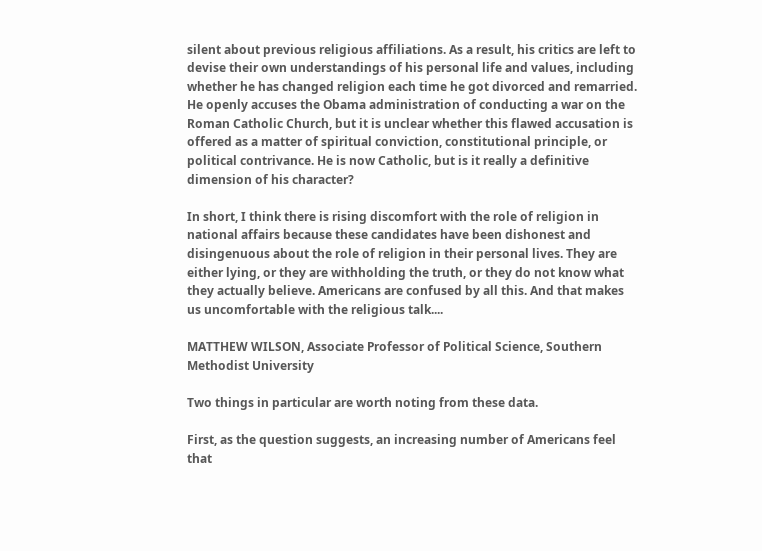silent about previous religious affiliations. As a result, his critics are left to devise their own understandings of his personal life and values, including whether he has changed religion each time he got divorced and remarried. He openly accuses the Obama administration of conducting a war on the Roman Catholic Church, but it is unclear whether this flawed accusation is offered as a matter of spiritual conviction, constitutional principle, or political contrivance. He is now Catholic, but is it really a definitive dimension of his character?

In short, I think there is rising discomfort with the role of religion in national affairs because these candidates have been dishonest and disingenuous about the role of religion in their personal lives. They are either lying, or they are withholding the truth, or they do not know what they actually believe. Americans are confused by all this. And that makes us uncomfortable with the religious talk....

MATTHEW WILSON, Associate Professor of Political Science, Southern Methodist University

Two things in particular are worth noting from these data.

First, as the question suggests, an increasing number of Americans feel that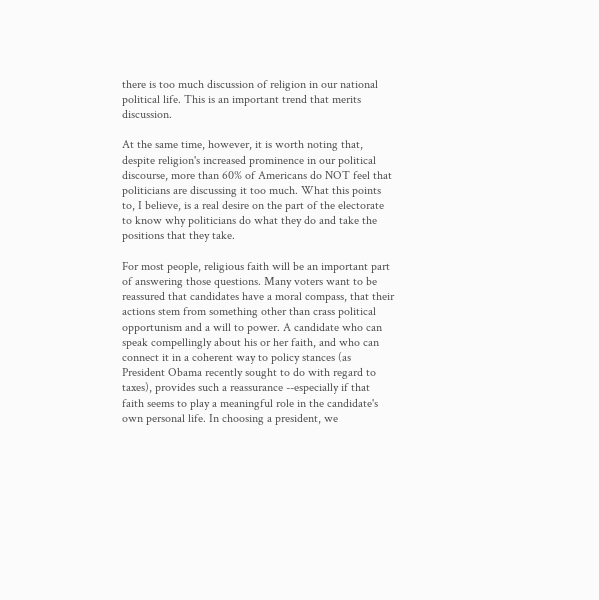there is too much discussion of religion in our national political life. This is an important trend that merits discussion.

At the same time, however, it is worth noting that, despite religion's increased prominence in our political discourse, more than 60% of Americans do NOT feel that politicians are discussing it too much. What this points to, I believe, is a real desire on the part of the electorate to know why politicians do what they do and take the positions that they take.

For most people, religious faith will be an important part of answering those questions. Many voters want to be reassured that candidates have a moral compass, that their actions stem from something other than crass political opportunism and a will to power. A candidate who can speak compellingly about his or her faith, and who can connect it in a coherent way to policy stances (as President Obama recently sought to do with regard to taxes), provides such a reassurance --especially if that faith seems to play a meaningful role in the candidate's own personal life. In choosing a president, we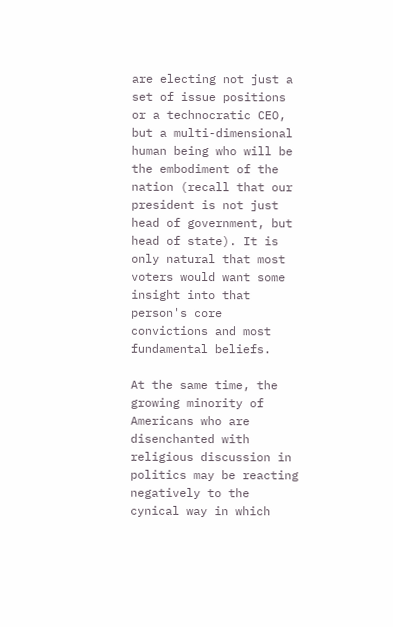are electing not just a set of issue positions or a technocratic CEO, but a multi-dimensional human being who will be the embodiment of the nation (recall that our president is not just head of government, but head of state). It is only natural that most voters would want some insight into that person's core convictions and most fundamental beliefs.

At the same time, the growing minority of Americans who are disenchanted with religious discussion in politics may be reacting negatively to the cynical way in which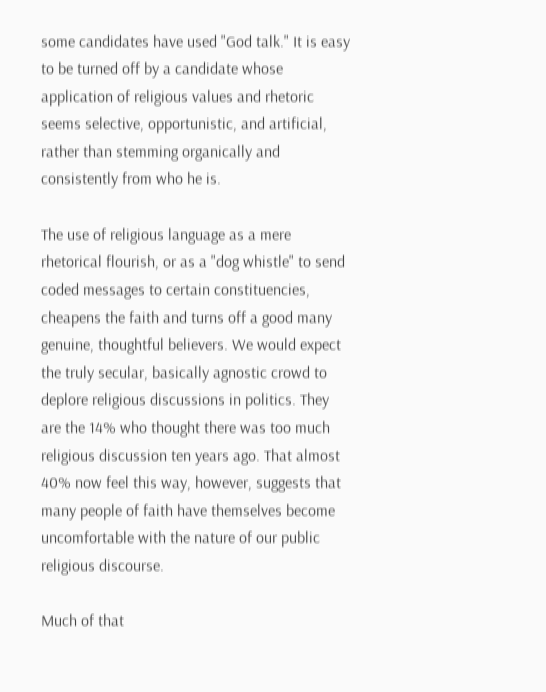some candidates have used "God talk." It is easy to be turned off by a candidate whose application of religious values and rhetoric seems selective, opportunistic, and artificial, rather than stemming organically and consistently from who he is.

The use of religious language as a mere rhetorical flourish, or as a "dog whistle" to send coded messages to certain constituencies, cheapens the faith and turns off a good many genuine, thoughtful believers. We would expect the truly secular, basically agnostic crowd to deplore religious discussions in politics. They are the 14% who thought there was too much religious discussion ten years ago. That almost 40% now feel this way, however, suggests that many people of faith have themselves become uncomfortable with the nature of our public religious discourse.

Much of that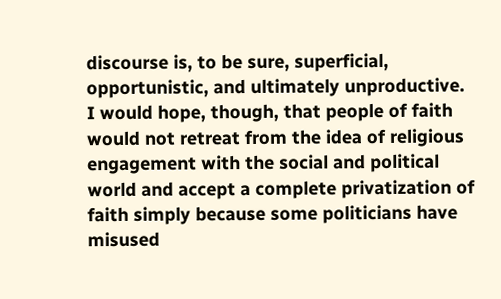discourse is, to be sure, superficial, opportunistic, and ultimately unproductive. I would hope, though, that people of faith would not retreat from the idea of religious engagement with the social and political world and accept a complete privatization of faith simply because some politicians have misused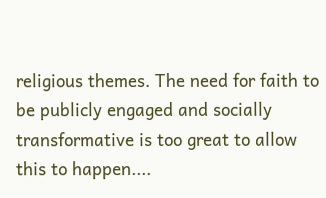religious themes. The need for faith to be publicly engaged and socially transformative is too great to allow this to happen....